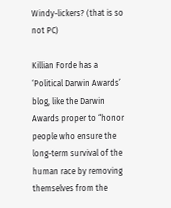Windy-lickers? (that is so not PC)

Killian Forde has a ‘Political Darwin Awards’ blog, like the Darwin Awards proper to “honor people who ensure the long-term survival of the human race by removing themselves from the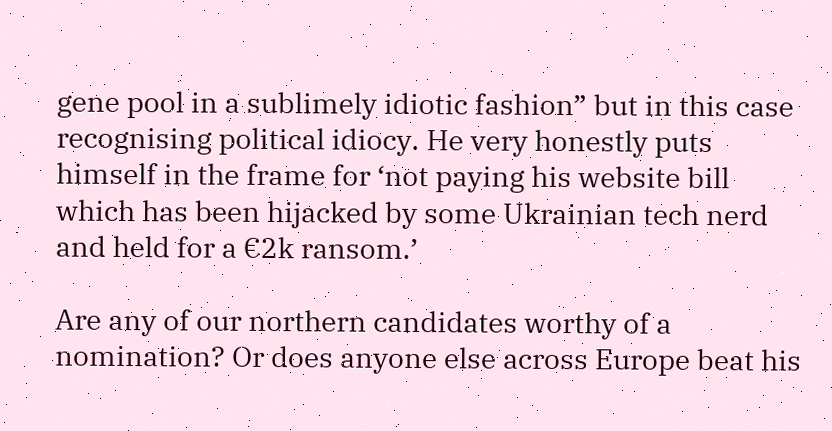gene pool in a sublimely idiotic fashion” but in this case recognising political idiocy. He very honestly puts himself in the frame for ‘not paying his website bill which has been hijacked by some Ukrainian tech nerd and held for a €2k ransom.’

Are any of our northern candidates worthy of a nomination? Or does anyone else across Europe beat his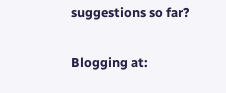suggestions so far?

Blogging at: